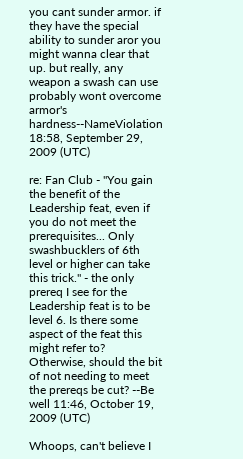you cant sunder armor. if they have the special ability to sunder aror you might wanna clear that up. but really, any weapon a swash can use probably wont overcome armor's hardness--NameViolation 18:58, September 29, 2009 (UTC)

re: Fan Club - "You gain the benefit of the Leadership feat, even if you do not meet the prerequisites... Only swashbucklers of 6th level or higher can take this trick." - the only prereq I see for the Leadership feat is to be level 6. Is there some aspect of the feat this might refer to? Otherwise, should the bit of not needing to meet the prereqs be cut? --Be well 11:46, October 19, 2009 (UTC)

Whoops, can't believe I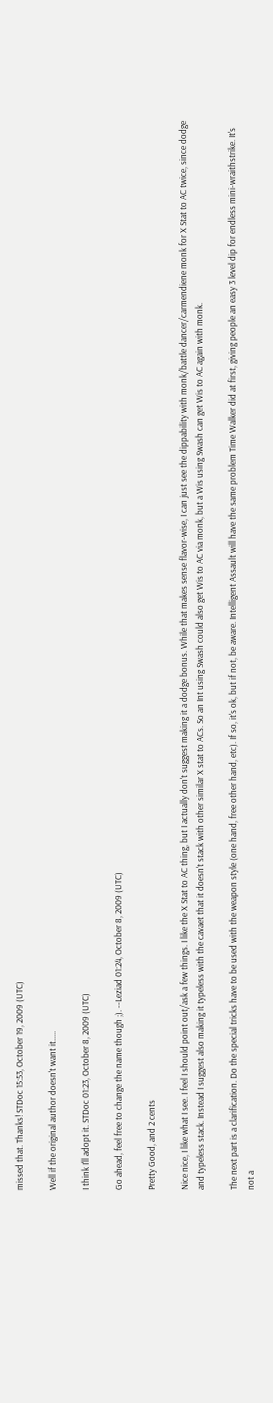missed that. Thanks! STDoc 15:53, October 19, 2009 (UTC)

Well if the original author doesn't want it.....

I think I'll adopt it. STDoc 01:23, October 8, 2009 (UTC)

Go ahead, feel free to change the name though ;). --Leziad 01:24, October 8, 2009 (UTC)

Pretty Good, and 2 cents

Nice nice, I like what I see. I feel I should point out/ask a few things. I like the X Stat to AC thing, but I actually don't suggest making it a dodge bonus. While that makes sense flavor-wise, I can just see the dippability with monk/battle dancer/carmendiene monk for X Stat to AC twice, since dodge and typeless stack. Instead I suggest also making it typeless with the cavaet that it doesn't stack with other similar X stat to ACs. So an Int using Swash could also get Wis to AC via monk, but a Wis using Swash can get Wis to AC again with monk.

The next part is a clarification. Do the special tricks have to be used with the weapon style (one hand, free other hand, etc). If so, it's ok, but if not, be aware. Intelligent Assault will have the same problem Time Walker did at first, giving people an easy 3 level dip for endless mini-wraithstrike. It's not a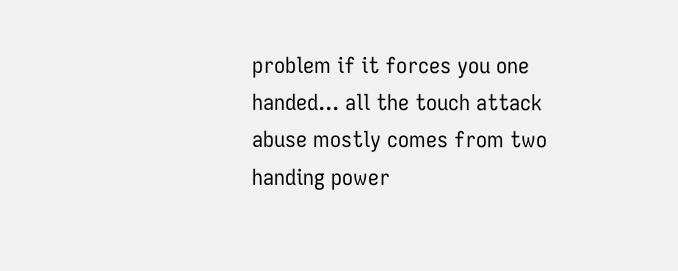problem if it forces you one handed... all the touch attack abuse mostly comes from two handing power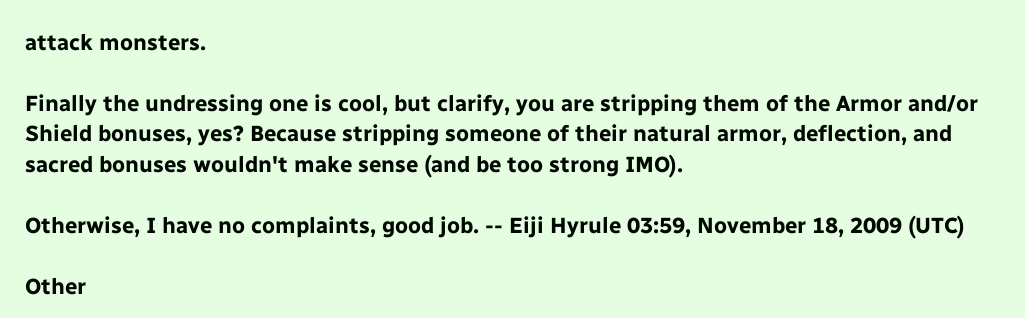attack monsters.

Finally the undressing one is cool, but clarify, you are stripping them of the Armor and/or Shield bonuses, yes? Because stripping someone of their natural armor, deflection, and sacred bonuses wouldn't make sense (and be too strong IMO).

Otherwise, I have no complaints, good job. -- Eiji Hyrule 03:59, November 18, 2009 (UTC)

Other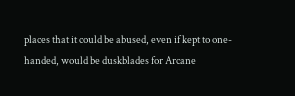places that it could be abused, even if kept to one-handed, would be duskblades for Arcane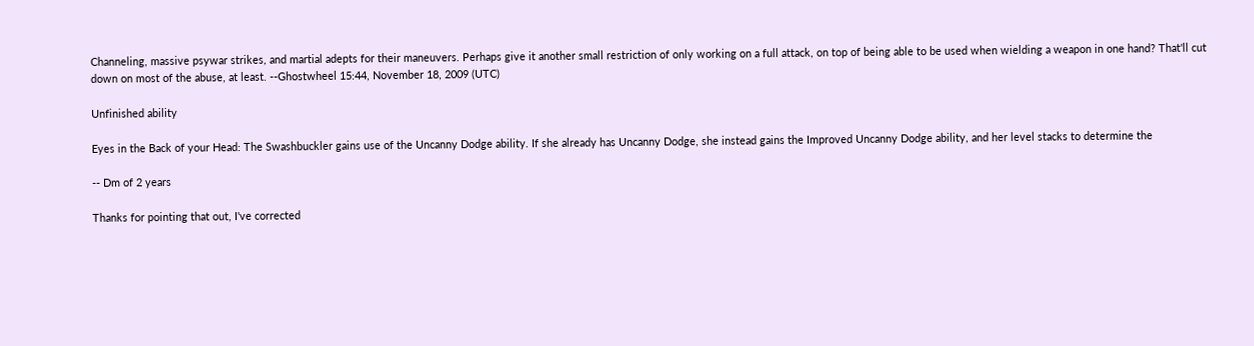Channeling, massive psywar strikes, and martial adepts for their maneuvers. Perhaps give it another small restriction of only working on a full attack, on top of being able to be used when wielding a weapon in one hand? That'll cut down on most of the abuse, at least. --Ghostwheel 15:44, November 18, 2009 (UTC)

Unfinished ability

Eyes in the Back of your Head: The Swashbuckler gains use of the Uncanny Dodge ability. If she already has Uncanny Dodge, she instead gains the Improved Uncanny Dodge ability, and her level stacks to determine the

-- Dm of 2 years

Thanks for pointing that out, I've corrected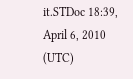it.STDoc 18:39, April 6, 2010 (UTC)